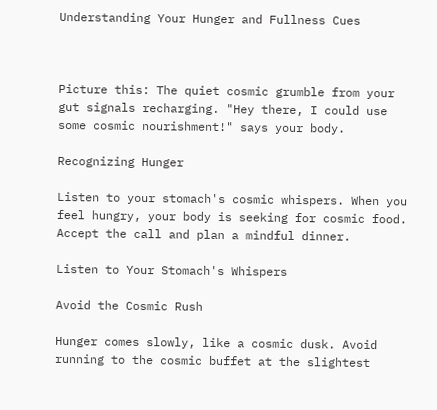Understanding Your Hunger and Fullness Cues



Picture this: The quiet cosmic grumble from your gut signals recharging. "Hey there, I could use some cosmic nourishment!" says your body.

Recognizing Hunger

Listen to your stomach's cosmic whispers. When you feel hungry, your body is seeking for cosmic food. Accept the call and plan a mindful dinner.

Listen to Your Stomach's Whispers

Avoid the Cosmic Rush

Hunger comes slowly, like a cosmic dusk. Avoid running to the cosmic buffet at the slightest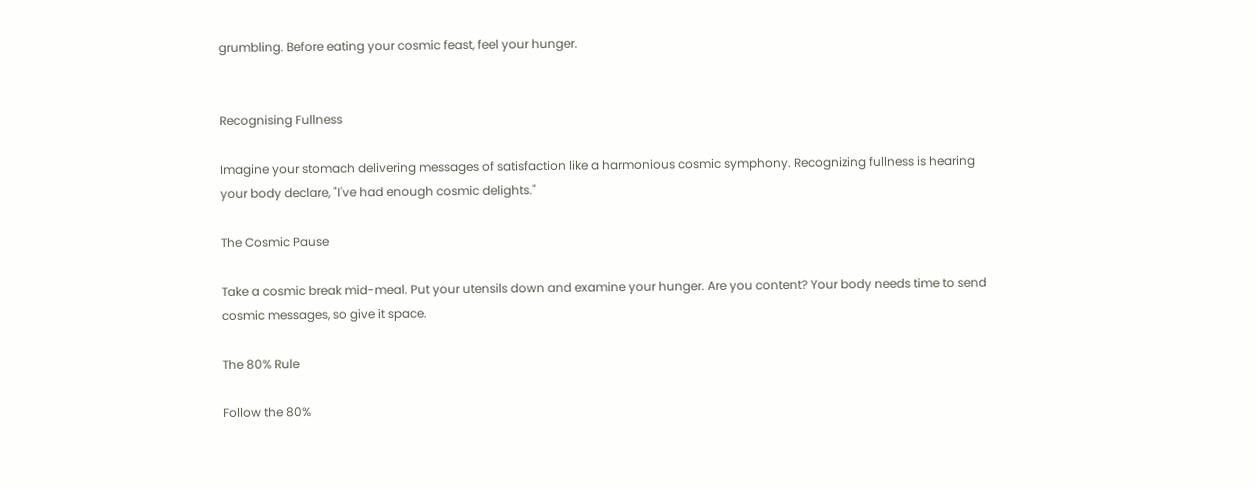grumbling. Before eating your cosmic feast, feel your hunger.


Recognising Fullness

Imagine your stomach delivering messages of satisfaction like a harmonious cosmic symphony. Recognizing fullness is hearing your body declare, "I've had enough cosmic delights."

The Cosmic Pause

Take a cosmic break mid-meal. Put your utensils down and examine your hunger. Are you content? Your body needs time to send cosmic messages, so give it space.

The 80% Rule

Follow the 80%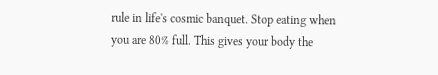rule in life's cosmic banquet. Stop eating when you are 80% full. This gives your body the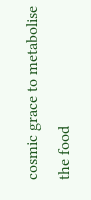cosmic grace to metabolise the food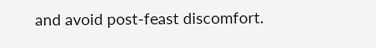and avoid post-feast discomfort.